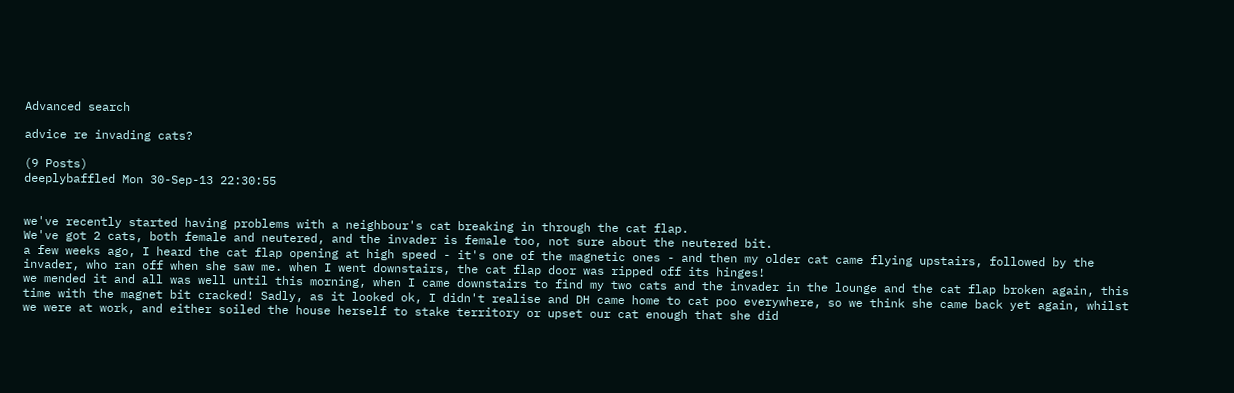Advanced search

advice re invading cats?

(9 Posts)
deeplybaffled Mon 30-Sep-13 22:30:55


we've recently started having problems with a neighbour's cat breaking in through the cat flap.
We've got 2 cats, both female and neutered, and the invader is female too, not sure about the neutered bit.
a few weeks ago, I heard the cat flap opening at high speed - it's one of the magnetic ones - and then my older cat came flying upstairs, followed by the invader, who ran off when she saw me. when I went downstairs, the cat flap door was ripped off its hinges!
we mended it and all was well until this morning, when I came downstairs to find my two cats and the invader in the lounge and the cat flap broken again, this time with the magnet bit cracked! Sadly, as it looked ok, I didn't realise and DH came home to cat poo everywhere, so we think she came back yet again, whilst we were at work, and either soiled the house herself to stake territory or upset our cat enough that she did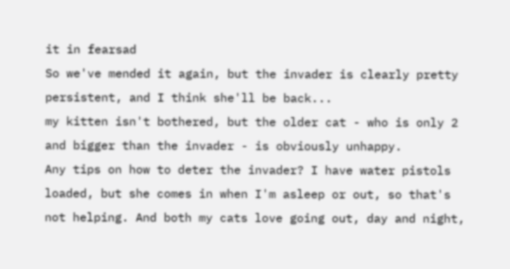it in fearsad
So we've mended it again, but the invader is clearly pretty persistent, and I think she'll be back...
my kitten isn't bothered, but the older cat - who is only 2 and bigger than the invader - is obviously unhappy.
Any tips on how to deter the invader? I have water pistols loaded, but she comes in when I'm asleep or out, so that's not helping. And both my cats love going out, day and night,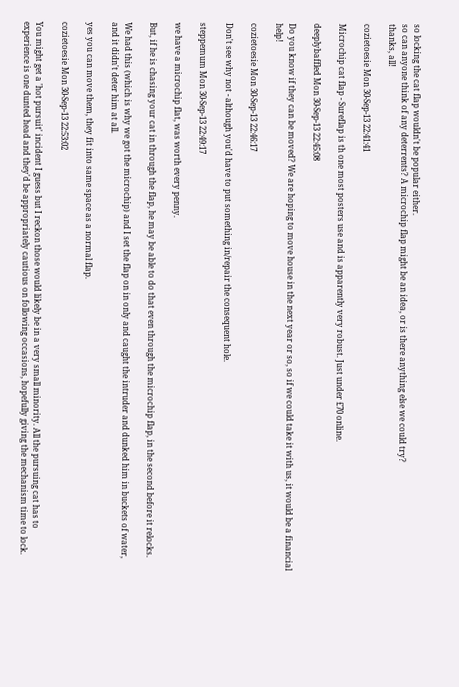so locking the cat flap wouldn't be popular either.
so can anyone think of any deterrents? A microchip flap might be an idea, or is there anything else we could try?
thanks, all!

cozietoesie Mon 30-Sep-13 22:41:41

Microchip cat flap - Sureflap is th one most posters use and is apparently very robust. Just under £70 online.

deeplybaffled Mon 30-Sep-13 22:45:08

Do you know if they can be moved? We are hoping to move house in the next year or so, so if we could take it with us, it would be a financial help!

cozietoesie Mon 30-Sep-13 22:46:17

Don't see why not - although you'd have to put something in/repair the consequent hole.

steppemum Mon 30-Sep-13 22:49:17

we have a microchip flat, was worth every penny.

But, if he is chasing your cat in through the flap, he may be able to do that even through the microchip flap, in the second before it relocks.

We had this (which is why we got the microchip) and I set the flap on in only and caught the intruder and dunked him in buckets of water, and it didn't deter him at all.

yes you can move them, they fit into same space as a normal flap.

cozietoesie Mon 30-Sep-13 22:53:02

You might get a 'hot pursuit' incident I guess but I reckon those would likely be in a very small minority. All the pursuing cat has to experience is one dunted head and they'd be appropriately cautious on following occasions, hopefully giving the mechanism time to lock.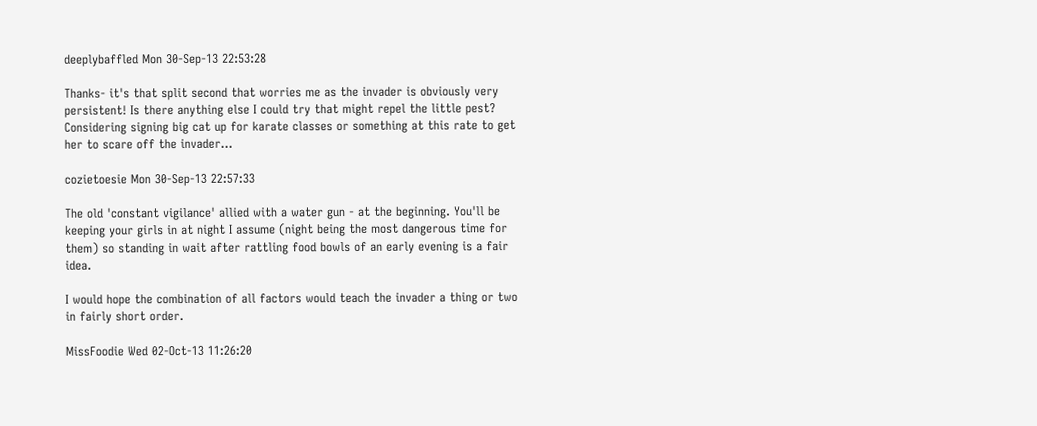deeplybaffled Mon 30-Sep-13 22:53:28

Thanks- it's that split second that worries me as the invader is obviously very persistent! Is there anything else I could try that might repel the little pest? Considering signing big cat up for karate classes or something at this rate to get her to scare off the invader...

cozietoesie Mon 30-Sep-13 22:57:33

The old 'constant vigilance' allied with a water gun - at the beginning. You'll be keeping your girls in at night I assume (night being the most dangerous time for them) so standing in wait after rattling food bowls of an early evening is a fair idea.

I would hope the combination of all factors would teach the invader a thing or two in fairly short order.

MissFoodie Wed 02-Oct-13 11:26:20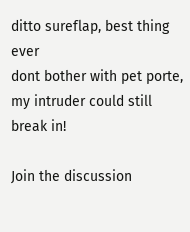ditto sureflap, best thing ever
dont bother with pet porte, my intruder could still break in!

Join the discussion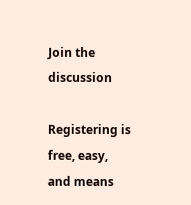Join the discussion

Registering is free, easy, and means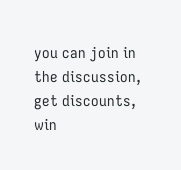you can join in the discussion, get discounts, win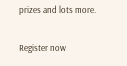prizes and lots more.

Register now